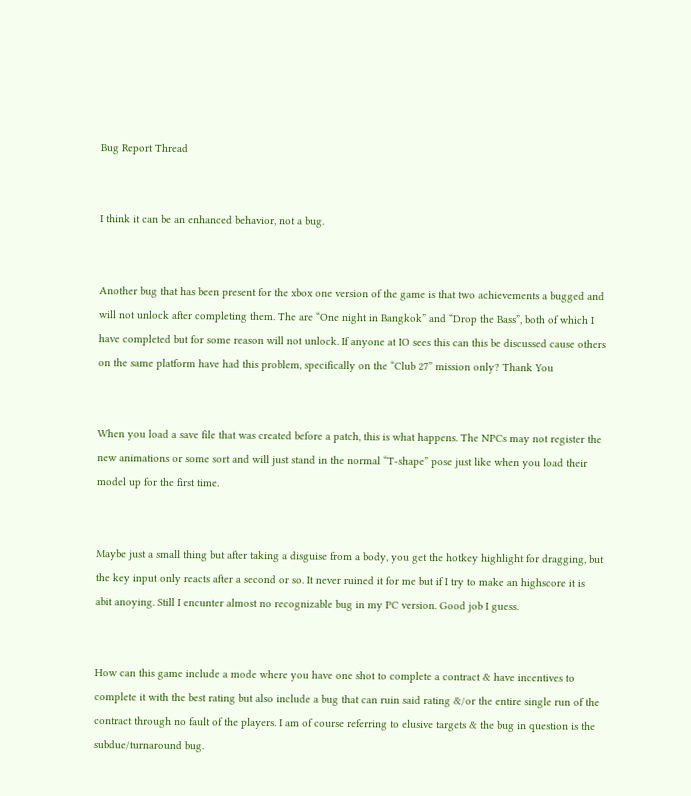Bug Report Thread


I think it can be an enhanced behavior, not a bug.


Another bug that has been present for the xbox one version of the game is that two achievements a bugged and will not unlock after completing them. The are “One night in Bangkok” and “Drop the Bass”, both of which I have completed but for some reason will not unlock. If anyone at IO sees this can this be discussed cause others on the same platform have had this problem, specifically on the “Club 27” mission only? Thank You


When you load a save file that was created before a patch, this is what happens. The NPCs may not register the new animations or some sort and will just stand in the normal “T-shape” pose just like when you load their model up for the first time.


Maybe just a small thing but after taking a disguise from a body, you get the hotkey highlight for dragging, but the key input only reacts after a second or so. It never ruined it for me but if I try to make an highscore it is abit anoying. Still I encunter almost no recognizable bug in my PC version. Good job I guess.


How can this game include a mode where you have one shot to complete a contract & have incentives to complete it with the best rating but also include a bug that can ruin said rating &/or the entire single run of the contract through no fault of the players. I am of course referring to elusive targets & the bug in question is the subdue/turnaround bug.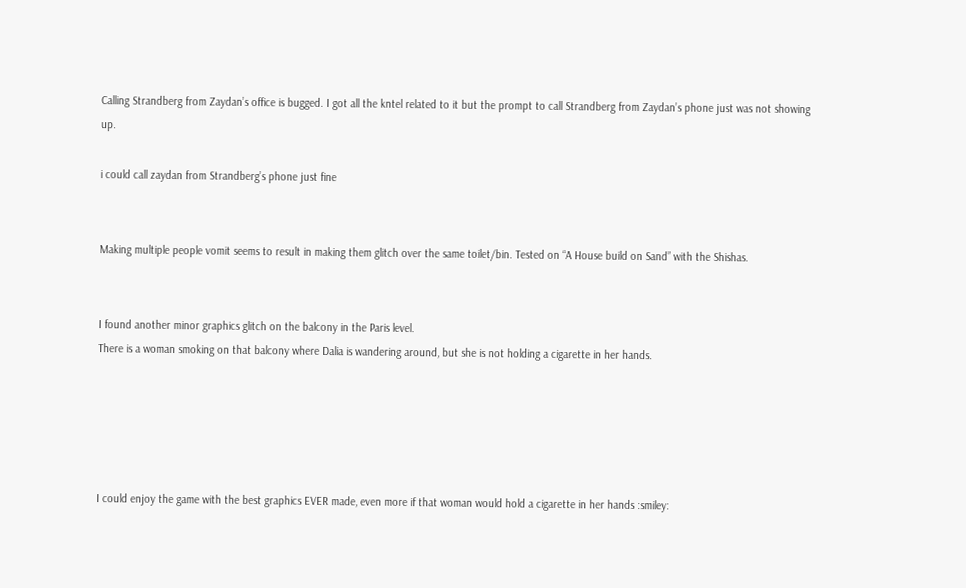Calling Strandberg from Zaydan’s office is bugged. I got all the kntel related to it but the prompt to call Strandberg from Zaydan’s phone just was not showing up.

i could call zaydan from Strandberg’s phone just fine


Making multiple people vomit seems to result in making them glitch over the same toilet/bin. Tested on “A House build on Sand” with the Shishas.


I found another minor graphics glitch on the balcony in the Paris level.
There is a woman smoking on that balcony where Dalia is wandering around, but she is not holding a cigarette in her hands.





I could enjoy the game with the best graphics EVER made, even more if that woman would hold a cigarette in her hands :smiley: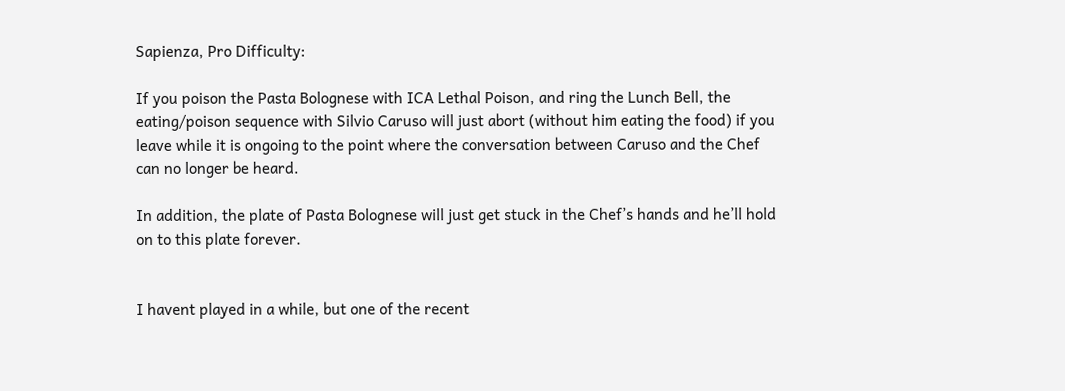Sapienza, Pro Difficulty:

If you poison the Pasta Bolognese with ICA Lethal Poison, and ring the Lunch Bell, the eating/poison sequence with Silvio Caruso will just abort (without him eating the food) if you leave while it is ongoing to the point where the conversation between Caruso and the Chef can no longer be heard.

In addition, the plate of Pasta Bolognese will just get stuck in the Chef’s hands and he’ll hold on to this plate forever.


I havent played in a while, but one of the recent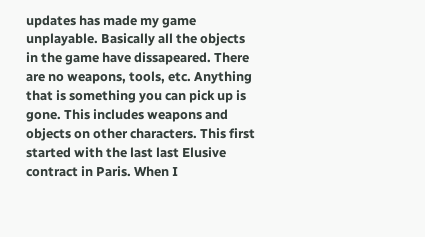updates has made my game unplayable. Basically all the objects in the game have dissapeared. There are no weapons, tools, etc. Anything that is something you can pick up is gone. This includes weapons and objects on other characters. This first started with the last last Elusive contract in Paris. When I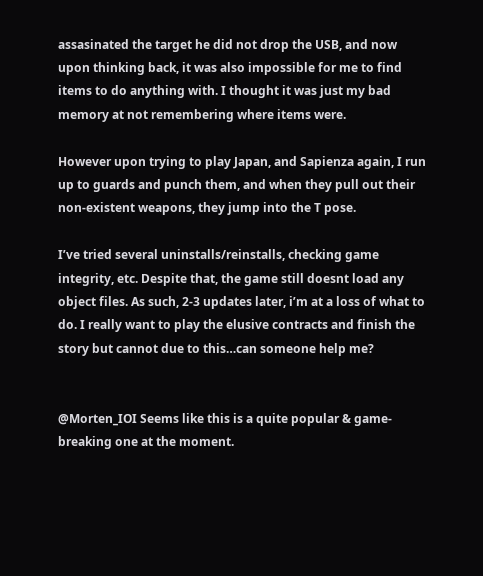assasinated the target he did not drop the USB, and now upon thinking back, it was also impossible for me to find items to do anything with. I thought it was just my bad memory at not remembering where items were.

However upon trying to play Japan, and Sapienza again, I run up to guards and punch them, and when they pull out their non-existent weapons, they jump into the T pose.

I’ve tried several uninstalls/reinstalls, checking game integrity, etc. Despite that, the game still doesnt load any object files. As such, 2-3 updates later, i’m at a loss of what to do. I really want to play the elusive contracts and finish the story but cannot due to this…can someone help me?


@Morten_IOI Seems like this is a quite popular & game-breaking one at the moment.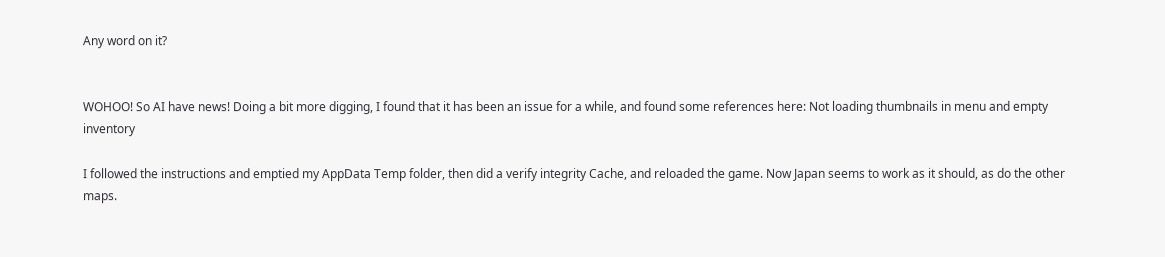Any word on it?


WOHOO! So AI have news! Doing a bit more digging, I found that it has been an issue for a while, and found some references here: Not loading thumbnails in menu and empty inventory

I followed the instructions and emptied my AppData Temp folder, then did a verify integrity Cache, and reloaded the game. Now Japan seems to work as it should, as do the other maps.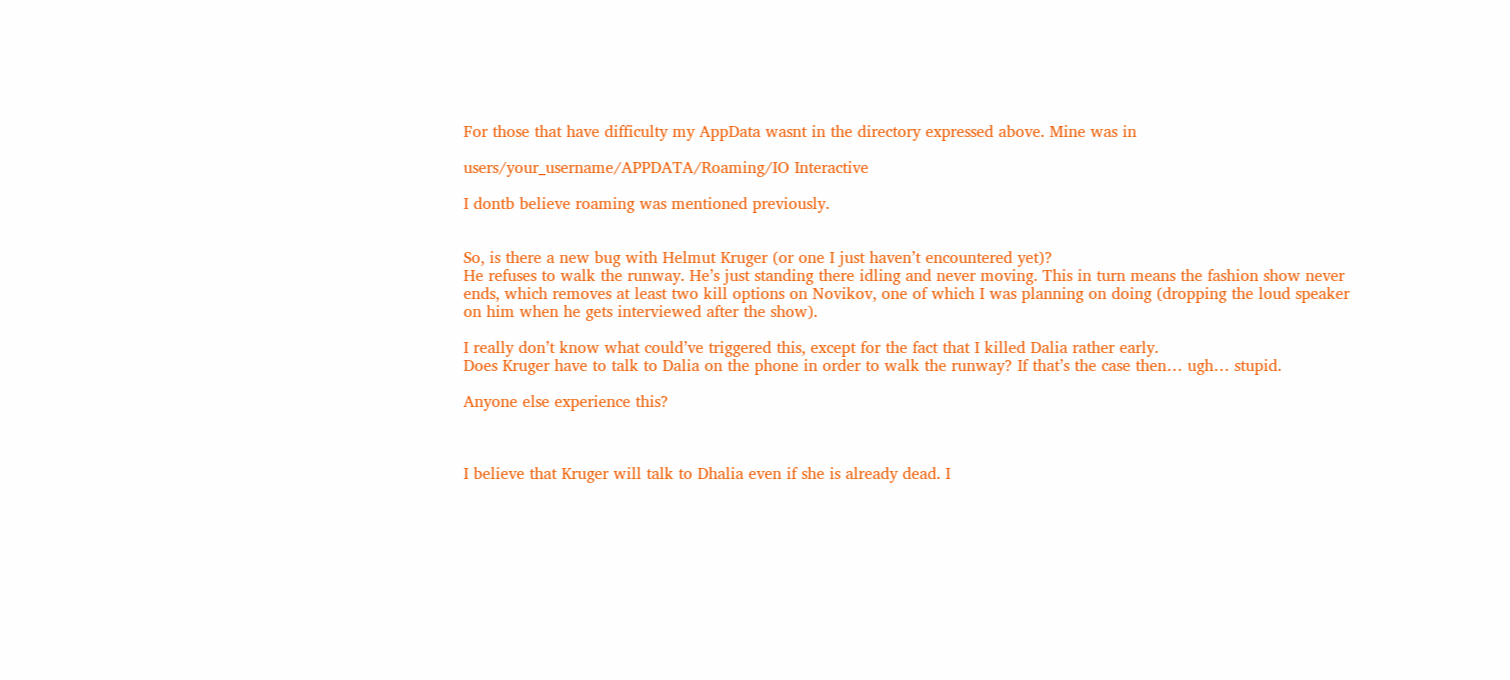For those that have difficulty my AppData wasnt in the directory expressed above. Mine was in

users/your_username/APPDATA/Roaming/IO Interactive

I dontb believe roaming was mentioned previously.


So, is there a new bug with Helmut Kruger (or one I just haven’t encountered yet)?
He refuses to walk the runway. He’s just standing there idling and never moving. This in turn means the fashion show never ends, which removes at least two kill options on Novikov, one of which I was planning on doing (dropping the loud speaker on him when he gets interviewed after the show).

I really don’t know what could’ve triggered this, except for the fact that I killed Dalia rather early.
Does Kruger have to talk to Dalia on the phone in order to walk the runway? If that’s the case then… ugh… stupid.

Anyone else experience this?



I believe that Kruger will talk to Dhalia even if she is already dead. I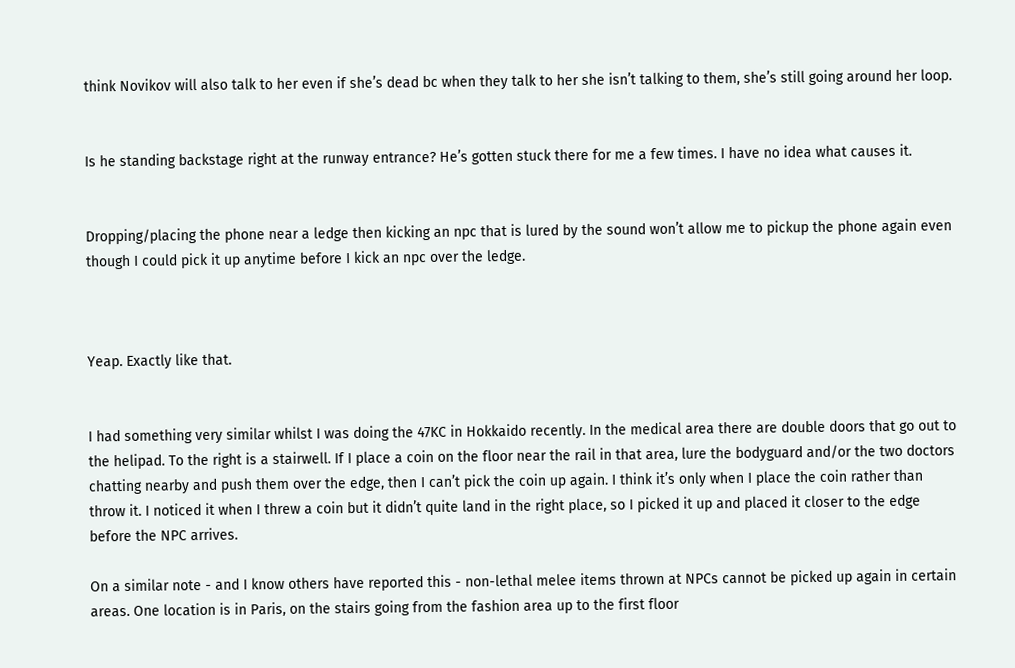think Novikov will also talk to her even if she’s dead bc when they talk to her she isn’t talking to them, she’s still going around her loop.


Is he standing backstage right at the runway entrance? He’s gotten stuck there for me a few times. I have no idea what causes it.


Dropping/placing the phone near a ledge then kicking an npc that is lured by the sound won’t allow me to pickup the phone again even though I could pick it up anytime before I kick an npc over the ledge.



Yeap. Exactly like that.


I had something very similar whilst I was doing the 47KC in Hokkaido recently. In the medical area there are double doors that go out to the helipad. To the right is a stairwell. If I place a coin on the floor near the rail in that area, lure the bodyguard and/or the two doctors chatting nearby and push them over the edge, then I can’t pick the coin up again. I think it’s only when I place the coin rather than throw it. I noticed it when I threw a coin but it didn’t quite land in the right place, so I picked it up and placed it closer to the edge before the NPC arrives.

On a similar note - and I know others have reported this - non-lethal melee items thrown at NPCs cannot be picked up again in certain areas. One location is in Paris, on the stairs going from the fashion area up to the first floor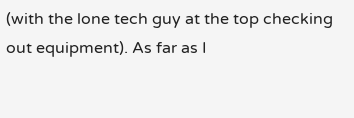(with the lone tech guy at the top checking out equipment). As far as I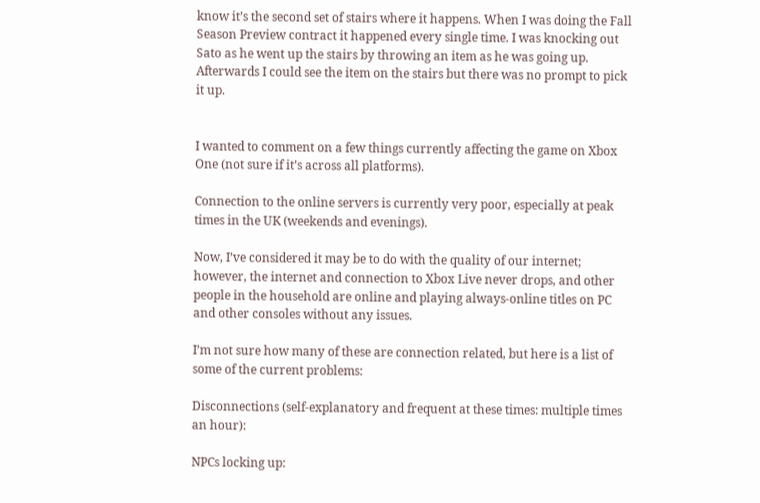know it’s the second set of stairs where it happens. When I was doing the Fall Season Preview contract it happened every single time. I was knocking out Sato as he went up the stairs by throwing an item as he was going up. Afterwards I could see the item on the stairs but there was no prompt to pick it up.


I wanted to comment on a few things currently affecting the game on Xbox One (not sure if it’s across all platforms).

Connection to the online servers is currently very poor, especially at peak times in the UK (weekends and evenings).

Now, I’ve considered it may be to do with the quality of our internet; however, the internet and connection to Xbox Live never drops, and other people in the household are online and playing always-online titles on PC and other consoles without any issues.

I’m not sure how many of these are connection related, but here is a list of some of the current problems:

Disconnections (self-explanatory and frequent at these times: multiple times an hour):

NPCs locking up: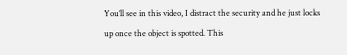You’ll see in this video, I distract the security and he just locks up once the object is spotted. This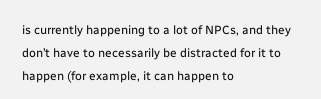is currently happening to a lot of NPCs, and they don’t have to necessarily be distracted for it to happen (for example, it can happen to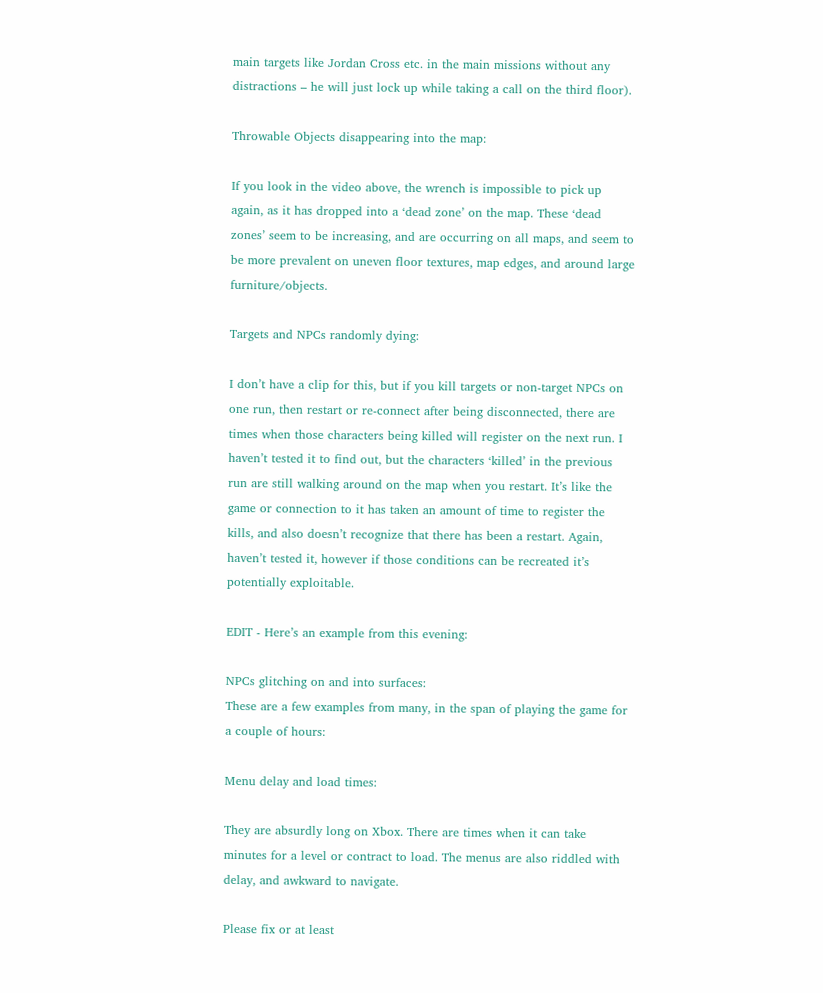main targets like Jordan Cross etc. in the main missions without any distractions – he will just lock up while taking a call on the third floor).

Throwable Objects disappearing into the map:

If you look in the video above, the wrench is impossible to pick up again, as it has dropped into a ‘dead zone’ on the map. These ‘dead zones’ seem to be increasing, and are occurring on all maps, and seem to be more prevalent on uneven floor textures, map edges, and around large furniture/objects.

Targets and NPCs randomly dying:

I don’t have a clip for this, but if you kill targets or non-target NPCs on one run, then restart or re-connect after being disconnected, there are times when those characters being killed will register on the next run. I haven’t tested it to find out, but the characters ‘killed’ in the previous run are still walking around on the map when you restart. It’s like the game or connection to it has taken an amount of time to register the kills, and also doesn’t recognize that there has been a restart. Again, haven’t tested it, however if those conditions can be recreated it’s potentially exploitable.

EDIT - Here’s an example from this evening:

NPCs glitching on and into surfaces:
These are a few examples from many, in the span of playing the game for a couple of hours:

Menu delay and load times:

They are absurdly long on Xbox. There are times when it can take minutes for a level or contract to load. The menus are also riddled with delay, and awkward to navigate.

Please fix or at least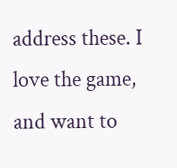address these. I love the game, and want to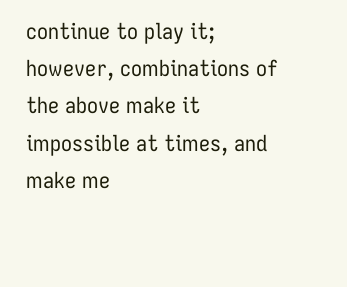continue to play it; however, combinations of the above make it impossible at times, and make me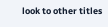look to other titles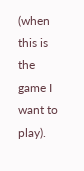(when this is the game I want to play).